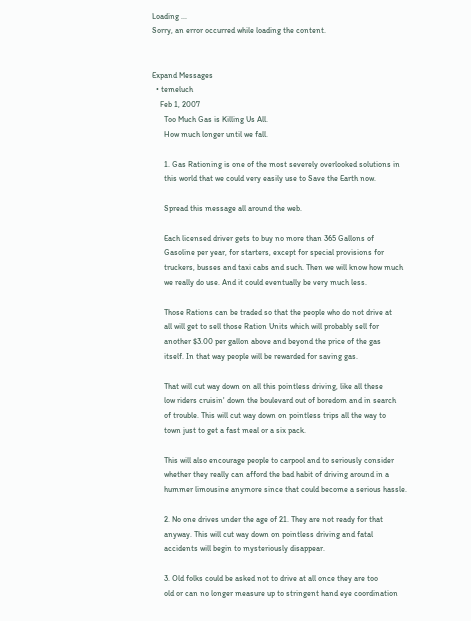Loading ...
Sorry, an error occurred while loading the content.


Expand Messages
  • temeluch
    Feb 1, 2007
      Too Much Gas is Killing Us All.
      How much longer until we fall.

      1. Gas Rationing is one of the most severely overlooked solutions in
      this world that we could very easily use to Save the Earth now.

      Spread this message all around the web.

      Each licensed driver gets to buy no more than 365 Gallons of
      Gasoline per year, for starters, except for special provisions for
      truckers, busses and taxi cabs and such. Then we will know how much
      we really do use. And it could eventually be very much less.

      Those Rations can be traded so that the people who do not drive at
      all will get to sell those Ration Units which will probably sell for
      another $3.00 per gallon above and beyond the price of the gas
      itself. In that way people will be rewarded for saving gas.

      That will cut way down on all this pointless driving, like all these
      low riders cruisin' down the boulevard out of boredom and in search
      of trouble. This will cut way down on pointless trips all the way to
      town just to get a fast meal or a six pack.

      This will also encourage people to carpool and to seriously consider
      whether they really can afford the bad habit of driving around in a
      hummer limousine anymore since that could become a serious hassle.

      2. No one drives under the age of 21. They are not ready for that
      anyway. This will cut way down on pointless driving and fatal
      accidents will begin to mysteriously disappear.

      3. Old folks could be asked not to drive at all once they are too
      old or can no longer measure up to stringent hand eye coordination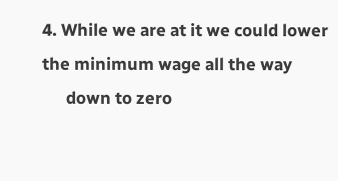4. While we are at it we could lower the minimum wage all the way
      down to zero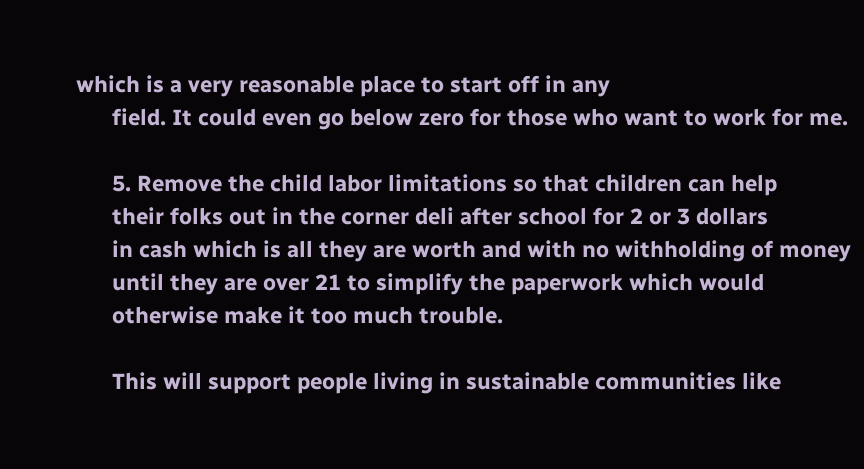which is a very reasonable place to start off in any
      field. It could even go below zero for those who want to work for me.

      5. Remove the child labor limitations so that children can help
      their folks out in the corner deli after school for 2 or 3 dollars
      in cash which is all they are worth and with no withholding of money
      until they are over 21 to simplify the paperwork which would
      otherwise make it too much trouble.

      This will support people living in sustainable communities like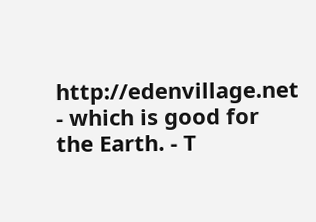http://edenvillage.net - which is good for the Earth. - T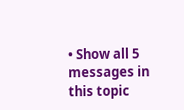• Show all 5 messages in this topic